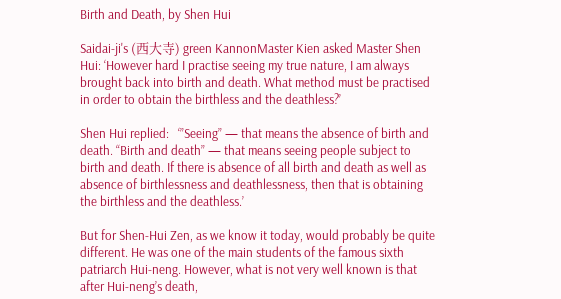Birth and Death, by Shen Hui

Saidai-ji's (西大寺) green KannonMaster Kien asked Master Shen Hui: ‘However hard I practise seeing my true nature, I am always brought back into birth and death. What method must be practised in order to obtain the birthless and the deathless?’

Shen Hui replied:   ‘”Seeing” — that means the absence of birth and death. “Birth and death” — that means seeing people subject to birth and death. If there is absence of all birth and death as well as absence of birthlessness and deathlessness, then that is obtaining the birthless and the deathless.’

But for Shen-Hui Zen, as we know it today, would probably be quite different. He was one of the main students of the famous sixth patriarch Hui-neng. However, what is not very well known is that after Hui-neng’s death,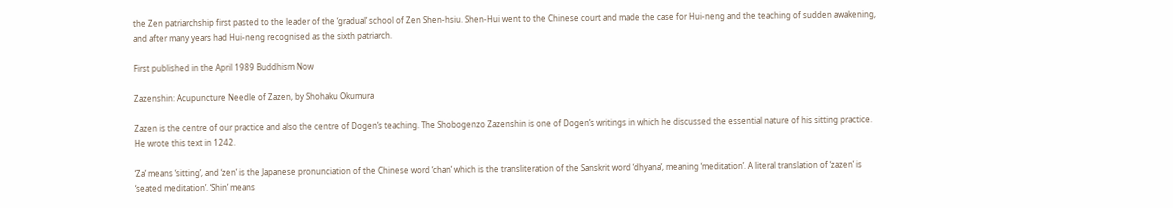the Zen patriarchship first pasted to the leader of the ‘gradual’ school of Zen Shen-hsiu. Shen-Hui went to the Chinese court and made the case for Hui-neng and the teaching of sudden awakening, and after many years had Hui-neng recognised as the sixth patriarch.

First published in the April 1989 Buddhism Now

Zazenshin: Acupuncture Needle of Zazen, by Shohaku Okumura

Zazen is the centre of our practice and also the centre of Dogen’s teaching. The Shobogenzo Zazenshin is one of Dogen’s writings in which he discussed the essential nature of his sitting practice. He wrote this text in 1242.

‘Za’ means ‘sitting’, and ‘zen’ is the Japanese pronunciation of the Chinese word ‘chan’ which is the transliteration of the Sanskrit word ‘dhyana’, meaning ‘meditation’. A literal translation of ‘zazen’ is ‘seated meditation’. ‘Shin’ means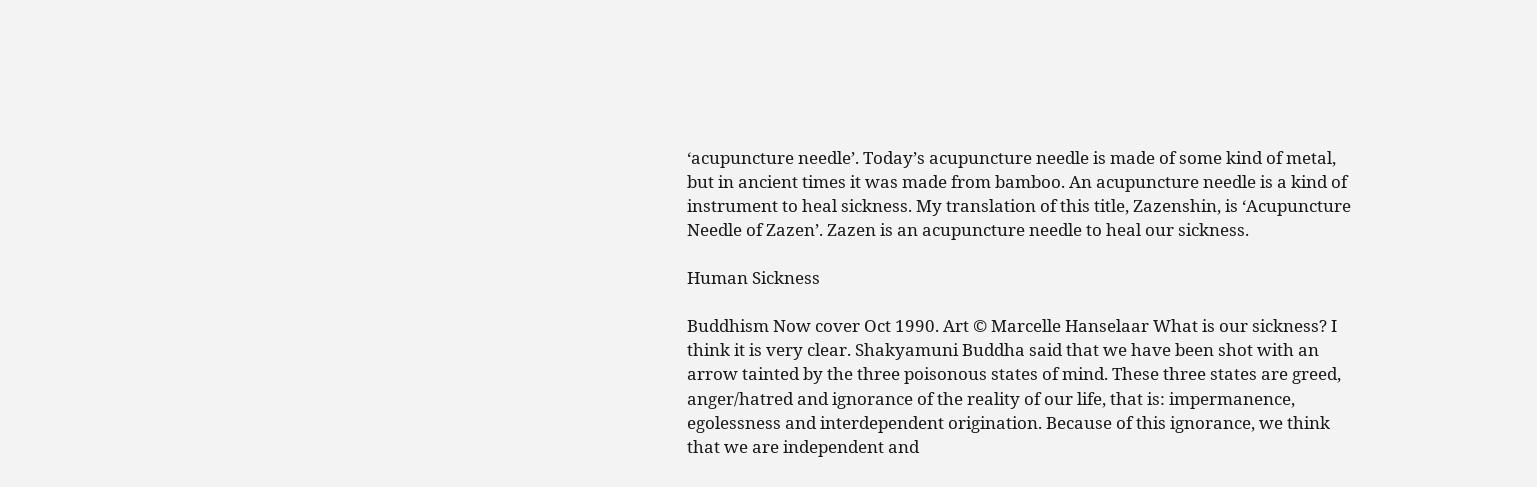‘acupuncture needle’. Today’s acupuncture needle is made of some kind of metal, but in ancient times it was made from bamboo. An acupuncture needle is a kind of instrument to heal sickness. My translation of this title, Zazenshin, is ‘Acupuncture Needle of Zazen’. Zazen is an acupuncture needle to heal our sickness.

Human Sickness

Buddhism Now cover Oct 1990. Art © Marcelle Hanselaar What is our sickness? I think it is very clear. Shakyamuni Buddha said that we have been shot with an arrow tainted by the three poisonous states of mind. These three states are greed, anger/hatred and ignorance of the reality of our life, that is: impermanence, egolessness and interdependent origination. Because of this ignorance, we think that we are independent and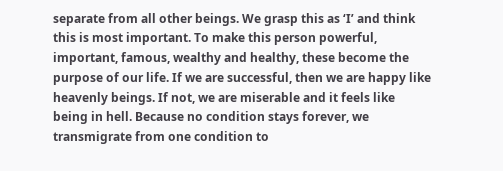separate from all other beings. We grasp this as ‘I’ and think this is most important. To make this person powerful, important, famous, wealthy and healthy, these become the purpose of our life. If we are successful, then we are happy like heavenly beings. If not, we are miserable and it feels like being in hell. Because no condition stays forever, we transmigrate from one condition to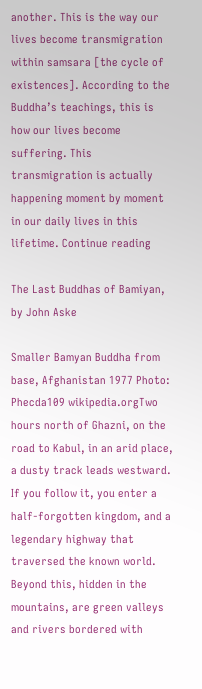another. This is the way our lives become transmigration within samsara [the cycle of existences]. According to the Buddha’s teachings, this is how our lives become suffering. This transmigration is actually happening moment by moment in our daily lives in this lifetime. Continue reading

The Last Buddhas of Bamiyan, by John Aske

Smaller Bamyan Buddha from base, Afghanistan 1977 Photo: Phecda109 wikipedia.orgTwo hours north of Ghazni, on the road to Kabul, in an arid place, a dusty track leads westward. If you follow it, you enter a half-forgotten kingdom, and a legendary highway that traversed the known world. Beyond this, hidden in the mountains, are green valleys and rivers bordered with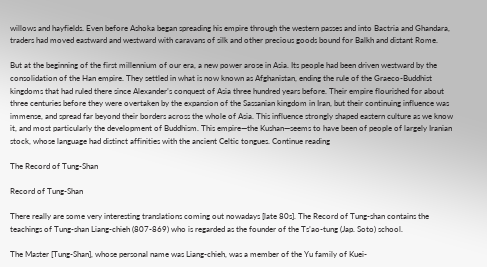willows and hayfields. Even before Ashoka began spreading his empire through the western passes and into Bactria and Ghandara, traders had moved eastward and westward with caravans of silk and other precious goods bound for Balkh and distant Rome.

But at the beginning of the first millennium of our era, a new power arose in Asia. Its people had been driven westward by the consolidation of the Han empire. They settled in what is now known as Afghanistan, ending the rule of the Graeco-Buddhist kingdoms that had ruled there since Alexander’s conquest of Asia three hundred years before. Their empire flourished for about three centuries before they were overtaken by the expansion of the Sassanian kingdom in Iran, but their continuing influence was immense, and spread far beyond their borders across the whole of Asia. This influence strongly shaped eastern culture as we know it, and most particularly the development of Buddhism. This empire—the Kushan—seems to have been of people of largely Iranian stock, whose language had distinct affinities with the ancient Celtic tongues. Continue reading

The Record of Tung-Shan

Record of Tung-Shan

There really are some very interesting translations coming out nowadays [late 80s]. The Record of Tung-shan contains the teachings of Tung-shan Liang-chieh (807-869) who is regarded as the founder of the Ts’ao-tung (Jap. Soto) school.

The Master [Tung-Shan], whose personal name was Liang-chieh, was a member of the Yu family of Kuei-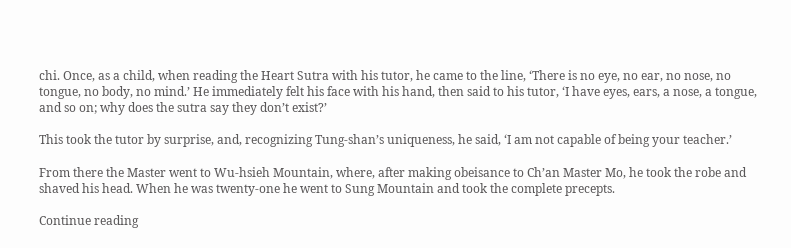chi. Once, as a child, when reading the Heart Sutra with his tutor, he came to the line, ‘There is no eye, no ear, no nose, no tongue, no body, no mind.’ He immediately felt his face with his hand, then said to his tutor, ‘I have eyes, ears, a nose, a tongue, and so on; why does the sutra say they don’t exist?’

This took the tutor by surprise, and, recognizing Tung-shan’s uniqueness, he said, ‘I am not capable of being your teacher.’

From there the Master went to Wu-hsieh Mountain, where, after making obeisance to Ch’an Master Mo, he took the robe and shaved his head. When he was twenty-one he went to Sung Mountain and took the complete precepts.

Continue reading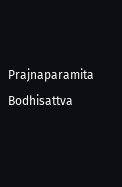Prajnaparamita Bodhisattva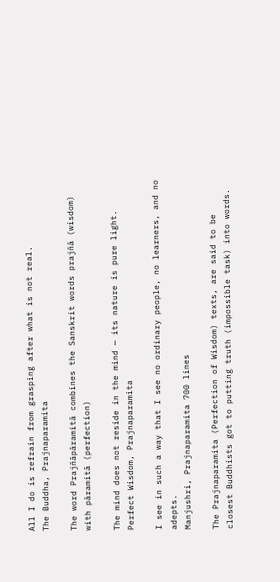All I do is refrain from grasping after what is not real.
The Buddha, Prajnaparamita

The word Prajñāpāramitā combines the Sanskrit words prajñā (wisdom) with pāramitā (perfection)

The mind does not reside in the mind — its nature is pure light.
Perfect Wisdom, Prajnaparamita

I see in such a way that I see no ordinary people, no learners, and no adepts.
Manjushri, Prajnaparamita 700 lines

The Prajnaparamita (Perfection of Wisdom) texts, are said to be closest Buddhists got to putting truth (impossible task) into words.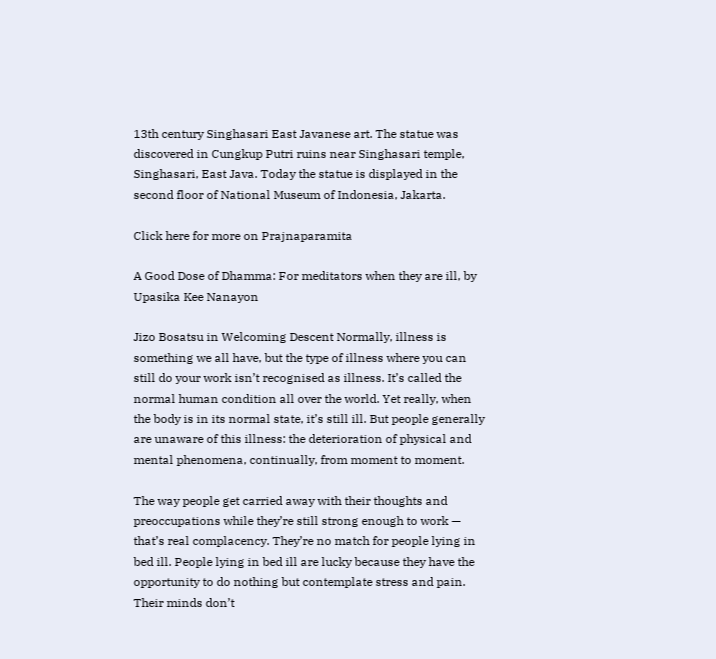13th century Singhasari East Javanese art. The statue was discovered in Cungkup Putri ruins near Singhasari temple, Singhasari, East Java. Today the statue is displayed in the second floor of National Museum of Indonesia, Jakarta.

Click here for more on Prajnaparamita

A Good Dose of Dhamma: For meditators when they are ill, by Upasika Kee Nanayon

Jizo Bosatsu in Welcoming Descent Normally, illness is something we all have, but the type of illness where you can still do your work isn’t recognised as illness. It’s called the normal human condition all over the world. Yet really, when the body is in its normal state, it’s still ill. But people generally are unaware of this illness: the deterioration of physical and mental phenomena, continually, from moment to moment.

The way people get carried away with their thoughts and preoccupations while they’re still strong enough to work — that’s real complacency. They’re no match for people lying in bed ill. People lying in bed ill are lucky because they have the opportunity to do nothing but contemplate stress and pain. Their minds don’t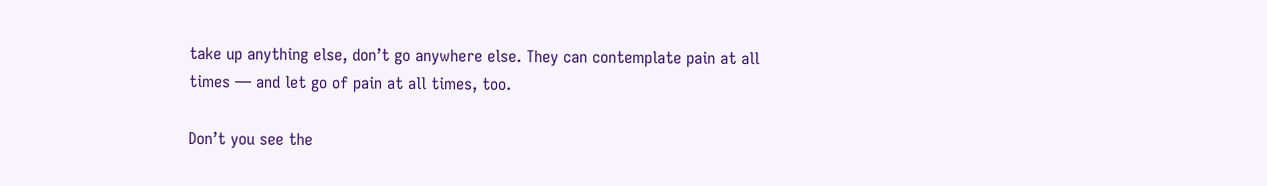take up anything else, don’t go anywhere else. They can contemplate pain at all times — and let go of pain at all times, too.

Don’t you see the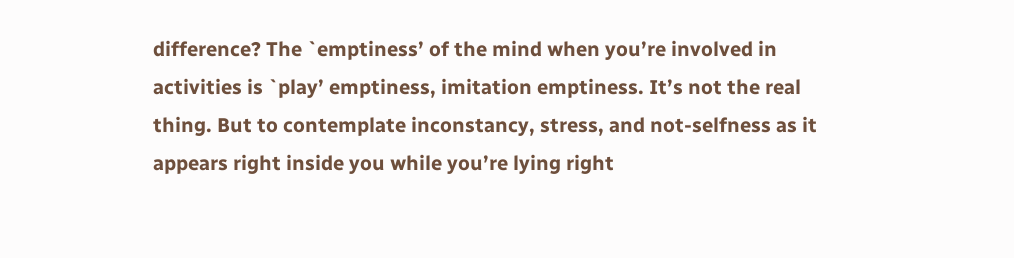difference? The `emptiness’ of the mind when you’re involved in activities is `play’ emptiness, imitation emptiness. It’s not the real thing. But to contemplate inconstancy, stress, and not-selfness as it appears right inside you while you’re lying right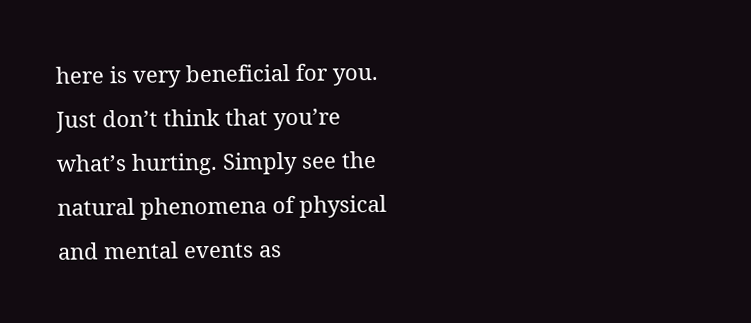here is very beneficial for you. Just don’t think that you’re what’s hurting. Simply see the natural phenomena of physical and mental events as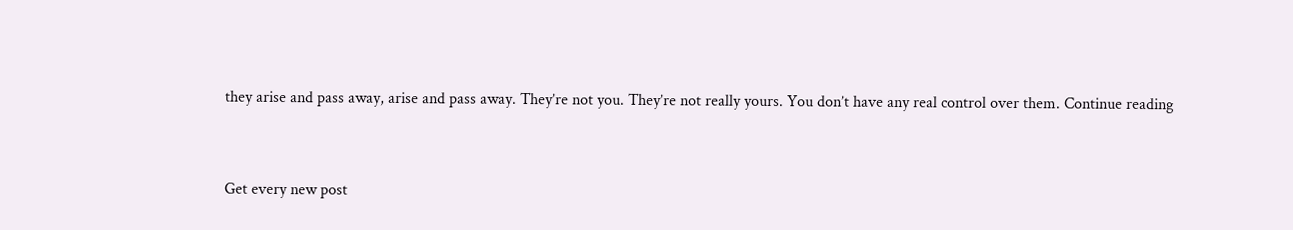they arise and pass away, arise and pass away. They’re not you. They’re not really yours. You don’t have any real control over them. Continue reading


Get every new post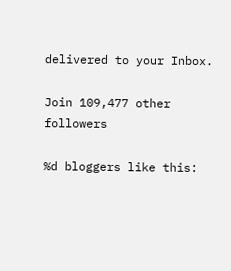delivered to your Inbox.

Join 109,477 other followers

%d bloggers like this: